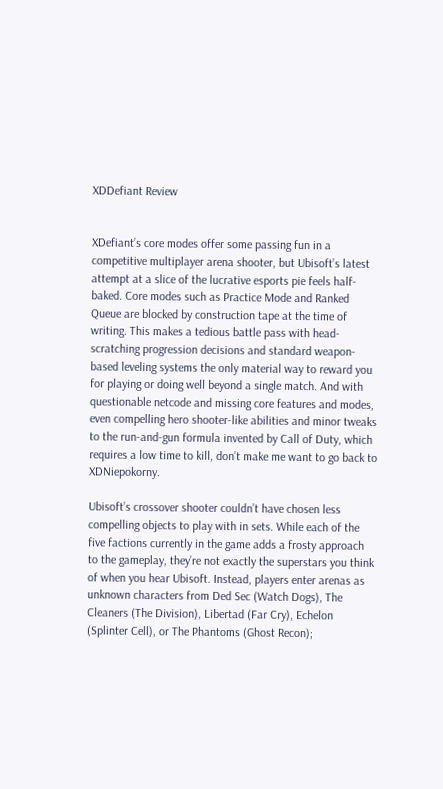XDDefiant Review


XDefiant’s core modes offer some passing fun in a competitive multiplayer arena shooter, but Ubisoft’s latest attempt at a slice of the lucrative esports pie feels half-baked. Core modes such as Practice Mode and Ranked Queue are blocked by construction tape at the time of writing. This makes a tedious battle pass with head-scratching progression decisions and standard weapon-based leveling systems the only material way to reward you for playing or doing well beyond a single match. And with questionable netcode and missing core features and modes, even compelling hero shooter-like abilities and minor tweaks to the run-and-gun formula invented by Call of Duty, which requires a low time to kill, don’t make me want to go back to XDNiepokorny.

Ubisoft’s crossover shooter couldn’t have chosen less compelling objects to play with in sets. While each of the five factions currently in the game adds a frosty approach to the gameplay, they’re not exactly the superstars you think of when you hear Ubisoft. Instead, players enter arenas as unknown characters from Ded Sec (Watch Dogs), The Cleaners (The Division), Libertad (Far Cry), Echelon (Splinter Cell), or The Phantoms (Ghost Recon);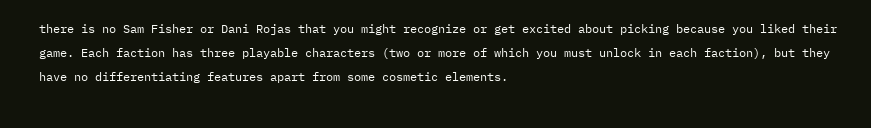there is no Sam Fisher or Dani Rojas that you might recognize or get excited about picking because you liked their game. Each faction has three playable characters (two or more of which you must unlock in each faction), but they have no differentiating features apart from some cosmetic elements.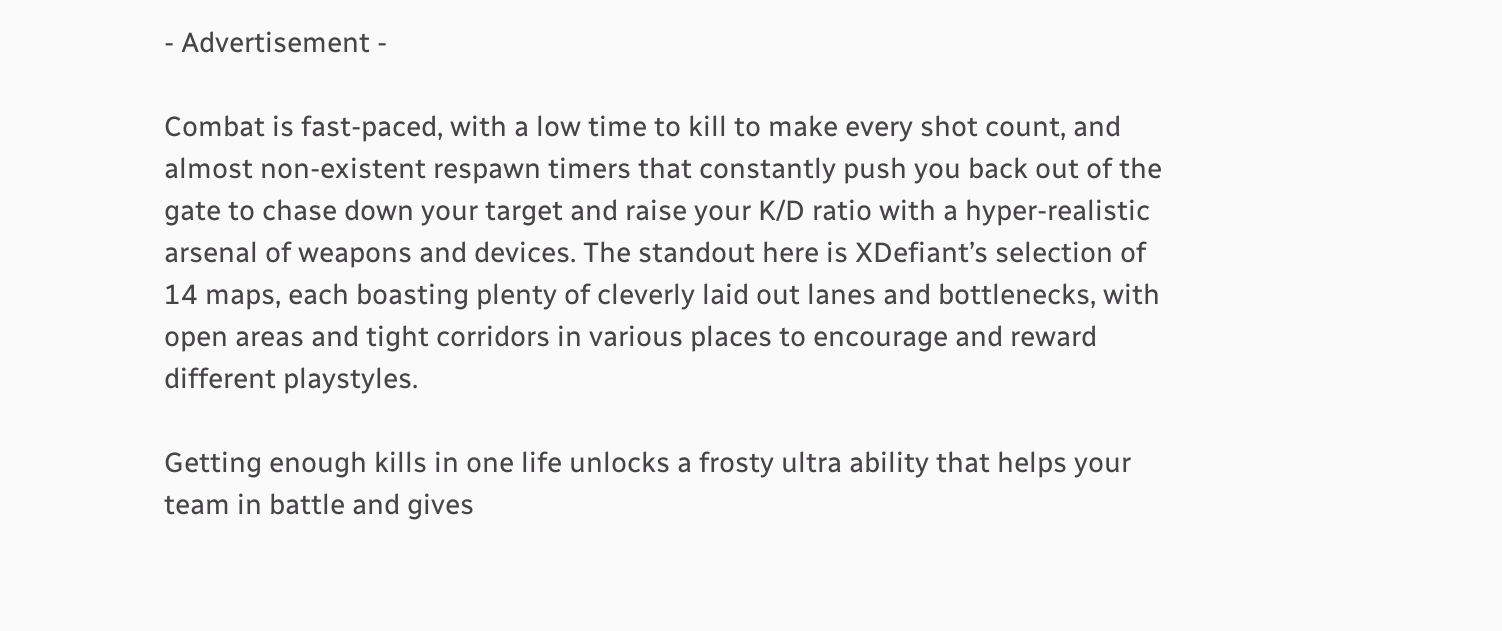- Advertisement -

Combat is fast-paced, with a low time to kill to make every shot count, and almost non-existent respawn timers that constantly push you back out of the gate to chase down your target and raise your K/D ratio with a hyper-realistic arsenal of weapons and devices. The standout here is XDefiant’s selection of 14 maps, each boasting plenty of cleverly laid out lanes and bottlenecks, with open areas and tight corridors in various places to encourage and reward different playstyles.

Getting enough kills in one life unlocks a frosty ultra ability that helps your team in battle and gives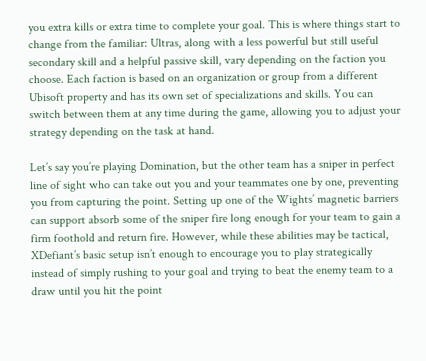you extra kills or extra time to complete your goal. This is where things start to change from the familiar: Ultras, along with a less powerful but still useful secondary skill and a helpful passive skill, vary depending on the faction you choose. Each faction is based on an organization or group from a different Ubisoft property and has its own set of specializations and skills. You can switch between them at any time during the game, allowing you to adjust your strategy depending on the task at hand.

Let’s say you’re playing Domination, but the other team has a sniper in perfect line of sight who can take out you and your teammates one by one, preventing you from capturing the point. Setting up one of the Wights’ magnetic barriers can support absorb some of the sniper fire long enough for your team to gain a firm foothold and return fire. However, while these abilities may be tactical, XDefiant’s basic setup isn’t enough to encourage you to play strategically instead of simply rushing to your goal and trying to beat the enemy team to a draw until you hit the point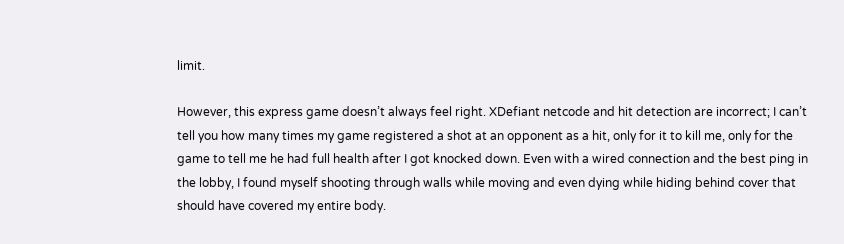limit.

However, this express game doesn’t always feel right. XDefiant netcode and hit detection are incorrect; I can’t tell you how many times my game registered a shot at an opponent as a hit, only for it to kill me, only for the game to tell me he had full health after I got knocked down. Even with a wired connection and the best ping in the lobby, I found myself shooting through walls while moving and even dying while hiding behind cover that should have covered my entire body.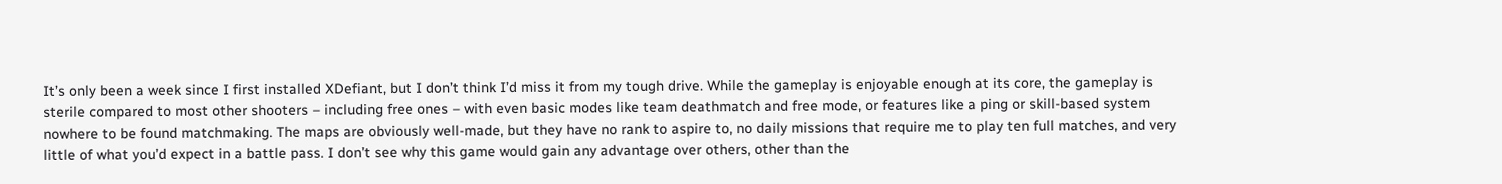It’s only been a week since I first installed XDefiant, but I don’t think I’d miss it from my tough drive. While the gameplay is enjoyable enough at its core, the gameplay is sterile compared to most other shooters – including free ones – with even basic modes like team deathmatch and free mode, or features like a ping or skill-based system nowhere to be found matchmaking. The maps are obviously well-made, but they have no rank to aspire to, no daily missions that require me to play ten full matches, and very little of what you’d expect in a battle pass. I don’t see why this game would gain any advantage over others, other than the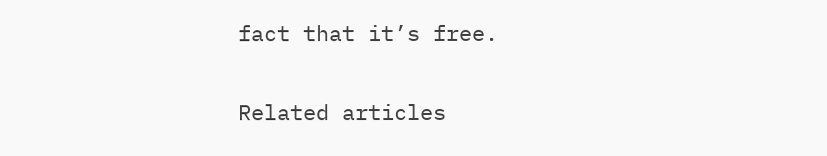fact that it’s free.

Related articles